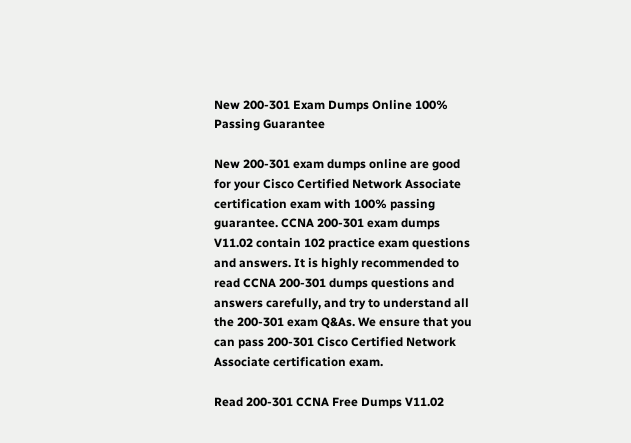New 200-301 Exam Dumps Online 100% Passing Guarantee

New 200-301 exam dumps online are good for your Cisco Certified Network Associate certification exam with 100% passing guarantee. CCNA 200-301 exam dumps V11.02 contain 102 practice exam questions and answers. It is highly recommended to read CCNA 200-301 dumps questions and answers carefully, and try to understand all the 200-301 exam Q&As. We ensure that you can pass 200-301 Cisco Certified Network Associate certification exam.

Read 200-301 CCNA Free Dumps V11.02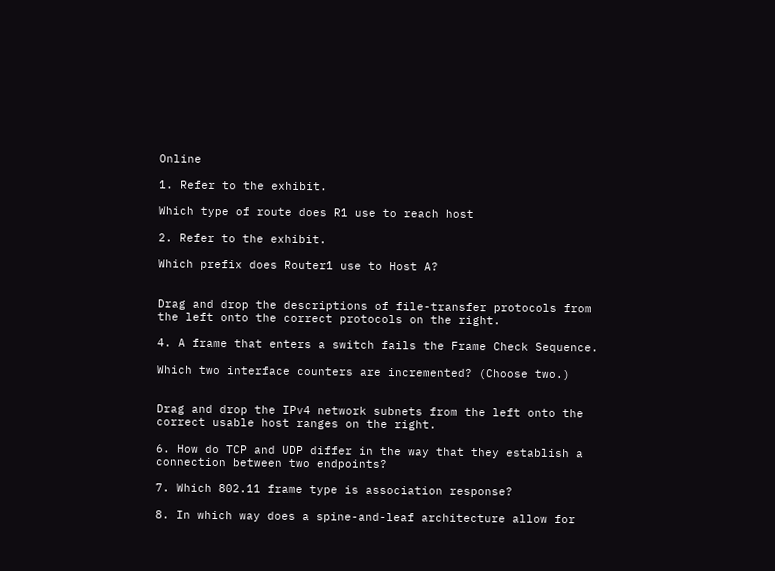Online

1. Refer to the exhibit.

Which type of route does R1 use to reach host

2. Refer to the exhibit.

Which prefix does Router1 use to Host A?


Drag and drop the descriptions of file-transfer protocols from the left onto the correct protocols on the right.

4. A frame that enters a switch fails the Frame Check Sequence.

Which two interface counters are incremented? (Choose two.)


Drag and drop the IPv4 network subnets from the left onto the correct usable host ranges on the right.

6. How do TCP and UDP differ in the way that they establish a connection between two endpoints?

7. Which 802.11 frame type is association response?

8. In which way does a spine-and-leaf architecture allow for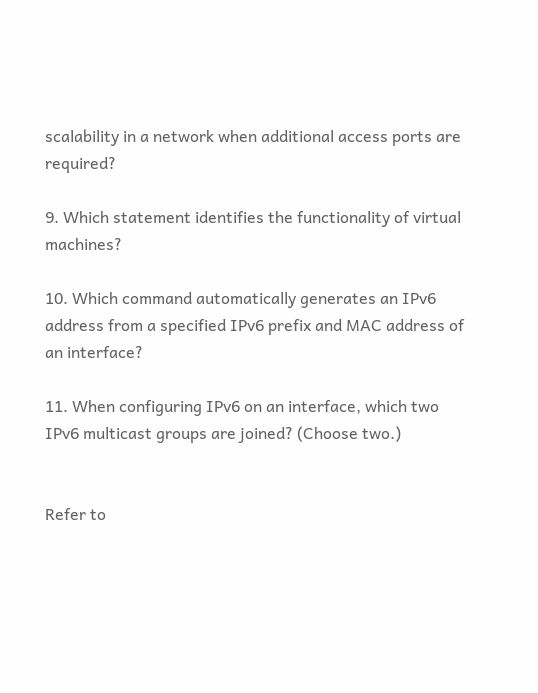scalability in a network when additional access ports are required?

9. Which statement identifies the functionality of virtual machines?

10. Which command automatically generates an IPv6 address from a specified IPv6 prefix and MAC address of an interface?

11. When configuring IPv6 on an interface, which two IPv6 multicast groups are joined? (Choose two.)


Refer to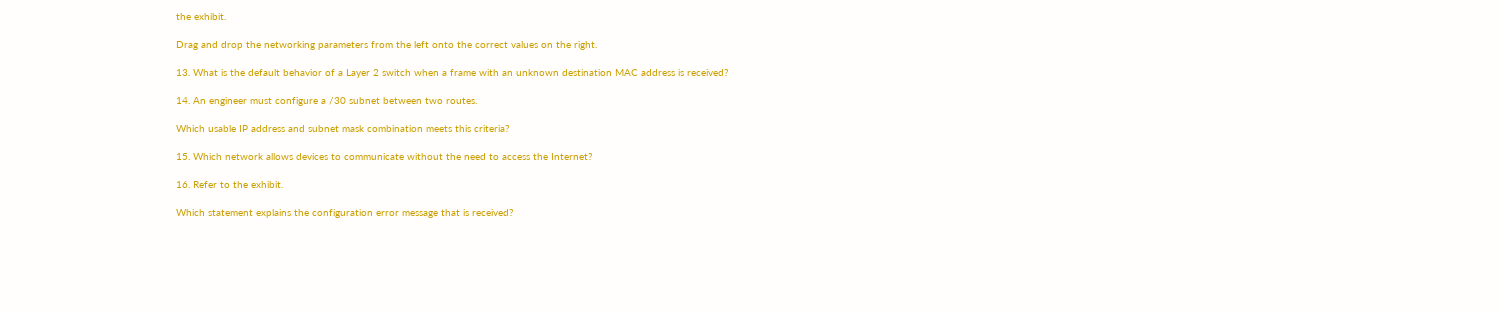the exhibit.

Drag and drop the networking parameters from the left onto the correct values on the right.

13. What is the default behavior of a Layer 2 switch when a frame with an unknown destination MAC address is received?

14. An engineer must configure a /30 subnet between two routes.

Which usable IP address and subnet mask combination meets this criteria?

15. Which network allows devices to communicate without the need to access the Internet?

16. Refer to the exhibit.

Which statement explains the configuration error message that is received?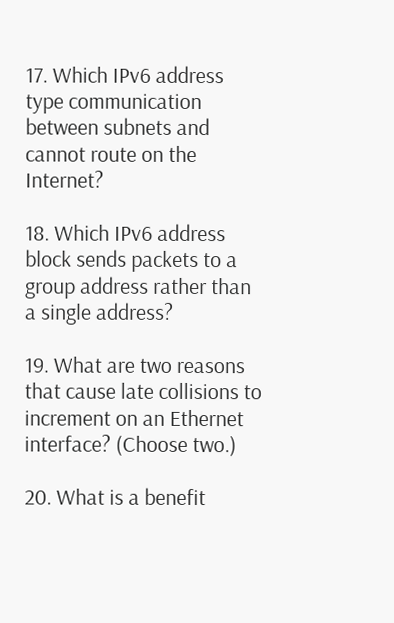17. Which IPv6 address type communication between subnets and cannot route on the Internet?

18. Which IPv6 address block sends packets to a group address rather than a single address?

19. What are two reasons that cause late collisions to increment on an Ethernet interface? (Choose two.)

20. What is a benefit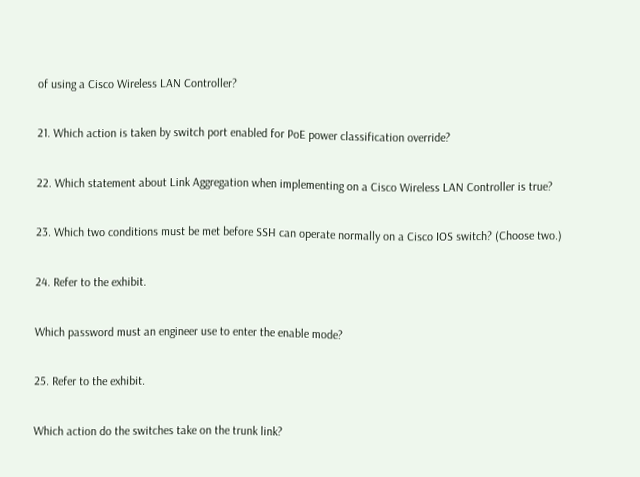of using a Cisco Wireless LAN Controller?

21. Which action is taken by switch port enabled for PoE power classification override?

22. Which statement about Link Aggregation when implementing on a Cisco Wireless LAN Controller is true?

23. Which two conditions must be met before SSH can operate normally on a Cisco IOS switch? (Choose two.)

24. Refer to the exhibit.

Which password must an engineer use to enter the enable mode?

25. Refer to the exhibit.

Which action do the switches take on the trunk link?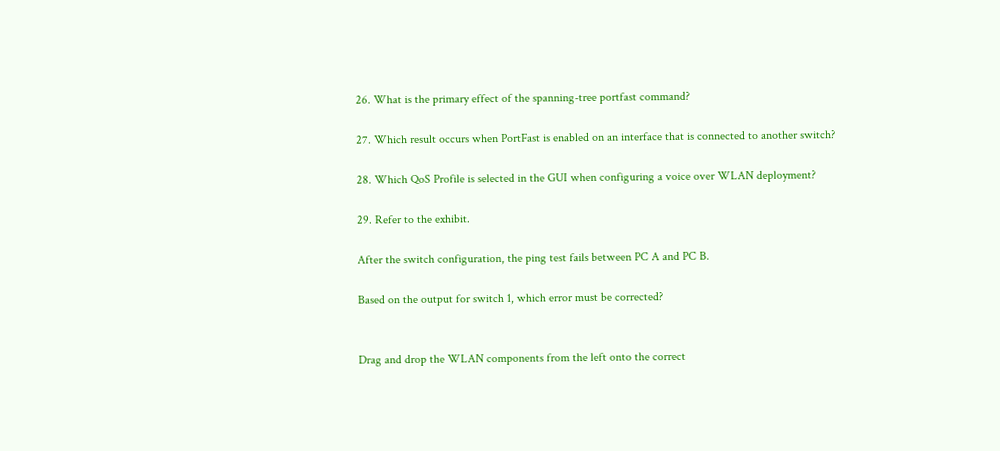26. What is the primary effect of the spanning-tree portfast command?

27. Which result occurs when PortFast is enabled on an interface that is connected to another switch?

28. Which QoS Profile is selected in the GUI when configuring a voice over WLAN deployment?

29. Refer to the exhibit.

After the switch configuration, the ping test fails between PC A and PC B.

Based on the output for switch 1, which error must be corrected?


Drag and drop the WLAN components from the left onto the correct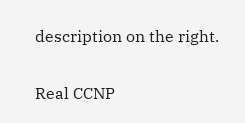description on the right.


Real CCNP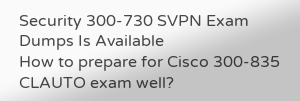Security 300-730 SVPN Exam Dumps Is Available
How to prepare for Cisco 300-835 CLAUTO exam well?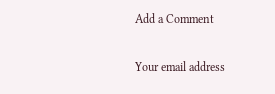Add a Comment

Your email address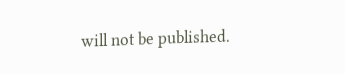will not be published.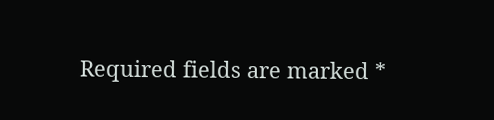Required fields are marked *